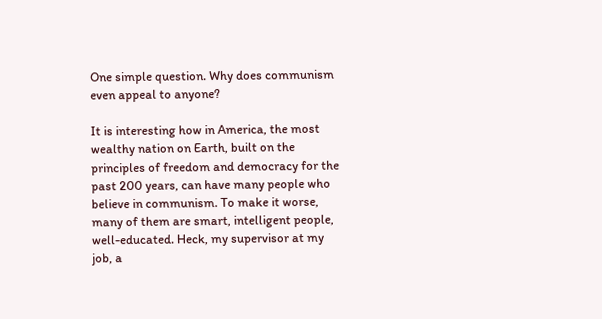One simple question. Why does communism even appeal to anyone?

It is interesting how in America, the most wealthy nation on Earth, built on the principles of freedom and democracy for the past 200 years, can have many people who believe in communism. To make it worse, many of them are smart, intelligent people, well-educated. Heck, my supervisor at my job, a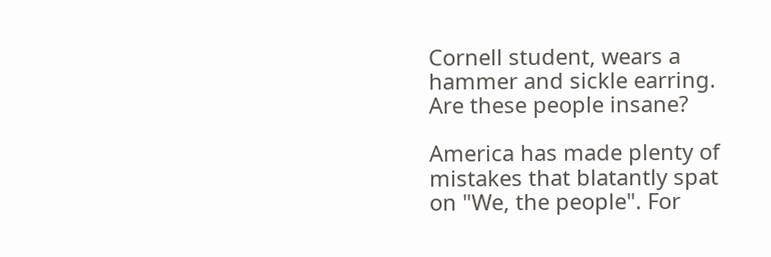Cornell student, wears a hammer and sickle earring. Are these people insane?

America has made plenty of mistakes that blatantly spat on "We, the people". For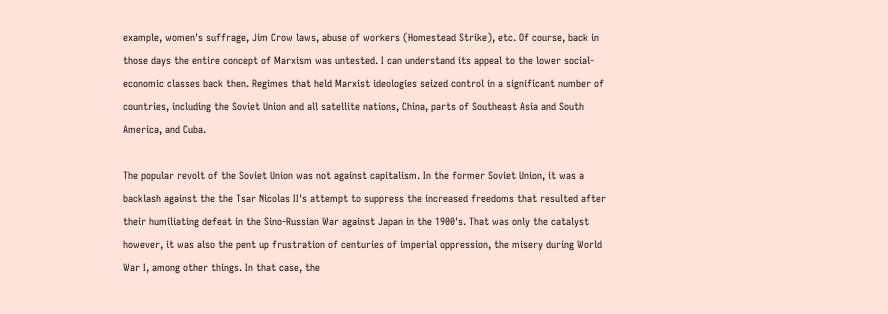example, women's suffrage, Jim Crow laws, abuse of workers (Homestead Strike), etc. Of course, back in those days the entire concept of Marxism was untested. I can understand its appeal to the lower social-economic classes back then. Regimes that held Marxist ideologies seized control in a significant number of countries, including the Soviet Union and all satellite nations, China, parts of Southeast Asia and South America, and Cuba.

The popular revolt of the Soviet Union was not against capitalism. In the former Soviet Union, it was a backlash against the the Tsar Nicolas II's attempt to suppress the increased freedoms that resulted after their humiliating defeat in the Sino-Russian War against Japan in the 1900's. That was only the catalyst however, it was also the pent up frustration of centuries of imperial oppression, the misery during World War I, among other things. In that case, the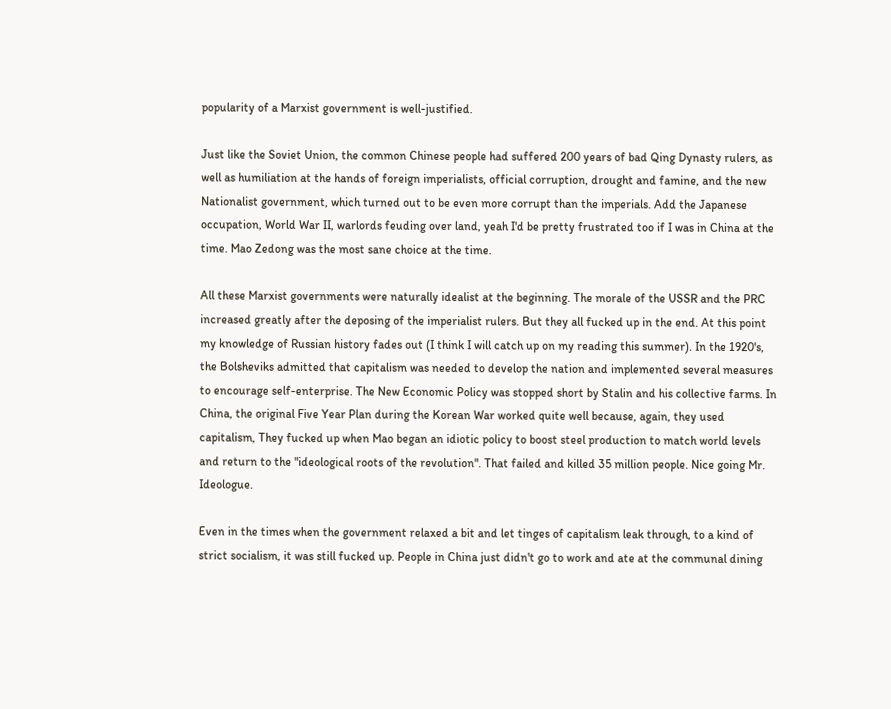popularity of a Marxist government is well-justified.

Just like the Soviet Union, the common Chinese people had suffered 200 years of bad Qing Dynasty rulers, as well as humiliation at the hands of foreign imperialists, official corruption, drought and famine, and the new Nationalist government, which turned out to be even more corrupt than the imperials. Add the Japanese occupation, World War II, warlords feuding over land, yeah I'd be pretty frustrated too if I was in China at the time. Mao Zedong was the most sane choice at the time.

All these Marxist governments were naturally idealist at the beginning. The morale of the USSR and the PRC increased greatly after the deposing of the imperialist rulers. But they all fucked up in the end. At this point my knowledge of Russian history fades out (I think I will catch up on my reading this summer). In the 1920's, the Bolsheviks admitted that capitalism was needed to develop the nation and implemented several measures to encourage self-enterprise. The New Economic Policy was stopped short by Stalin and his collective farms. In China, the original Five Year Plan during the Korean War worked quite well because, again, they used capitalism, They fucked up when Mao began an idiotic policy to boost steel production to match world levels and return to the "ideological roots of the revolution". That failed and killed 35 million people. Nice going Mr. Ideologue.

Even in the times when the government relaxed a bit and let tinges of capitalism leak through, to a kind of strict socialism, it was still fucked up. People in China just didn't go to work and ate at the communal dining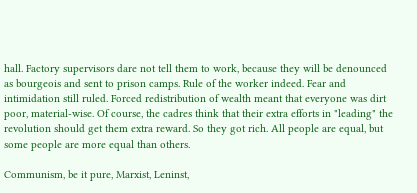hall. Factory supervisors dare not tell them to work, because they will be denounced as bourgeois and sent to prison camps. Rule of the worker indeed. Fear and intimidation still ruled. Forced redistribution of wealth meant that everyone was dirt poor, material-wise. Of course, the cadres think that their extra efforts in "leading" the revolution should get them extra reward. So they got rich. All people are equal, but some people are more equal than others.

Communism, be it pure, Marxist, Leninst,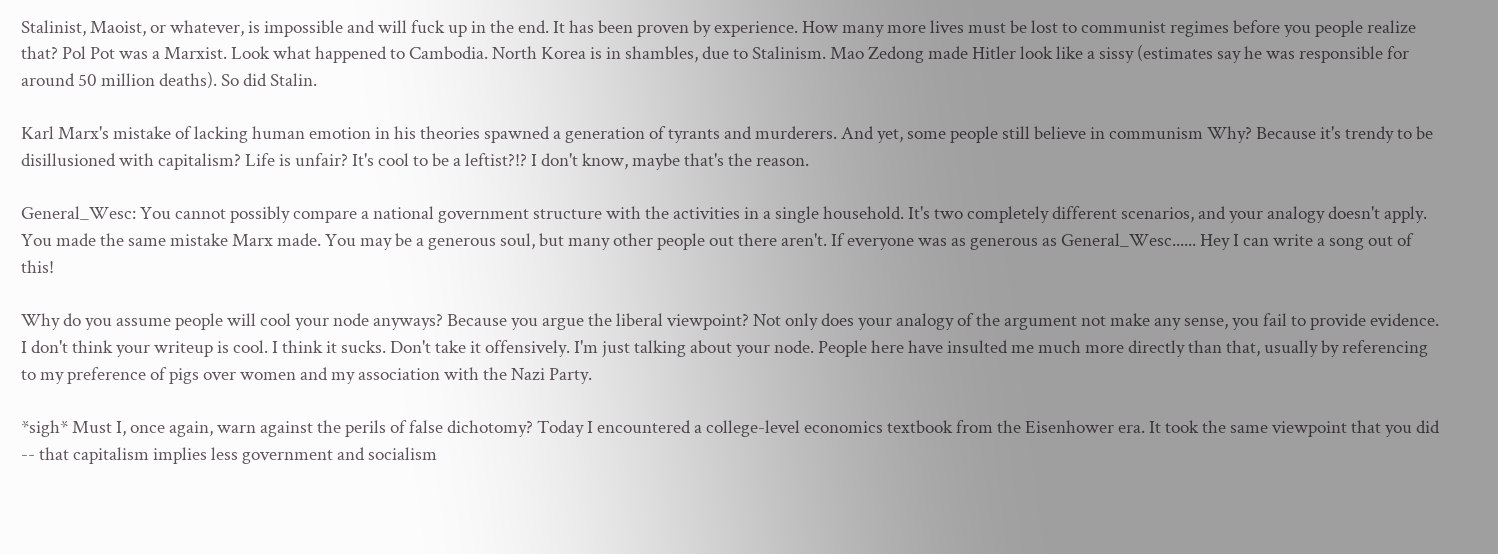Stalinist, Maoist, or whatever, is impossible and will fuck up in the end. It has been proven by experience. How many more lives must be lost to communist regimes before you people realize that? Pol Pot was a Marxist. Look what happened to Cambodia. North Korea is in shambles, due to Stalinism. Mao Zedong made Hitler look like a sissy (estimates say he was responsible for around 50 million deaths). So did Stalin.

Karl Marx's mistake of lacking human emotion in his theories spawned a generation of tyrants and murderers. And yet, some people still believe in communism Why? Because it's trendy to be disillusioned with capitalism? Life is unfair? It's cool to be a leftist?!? I don't know, maybe that's the reason.

General_Wesc: You cannot possibly compare a national government structure with the activities in a single household. It's two completely different scenarios, and your analogy doesn't apply. You made the same mistake Marx made. You may be a generous soul, but many other people out there aren't. If everyone was as generous as General_Wesc...... Hey I can write a song out of this!

Why do you assume people will cool your node anyways? Because you argue the liberal viewpoint? Not only does your analogy of the argument not make any sense, you fail to provide evidence. I don't think your writeup is cool. I think it sucks. Don't take it offensively. I'm just talking about your node. People here have insulted me much more directly than that, usually by referencing to my preference of pigs over women and my association with the Nazi Party.

*sigh* Must I, once again, warn against the perils of false dichotomy? Today I encountered a college-level economics textbook from the Eisenhower era. It took the same viewpoint that you did -- that capitalism implies less government and socialism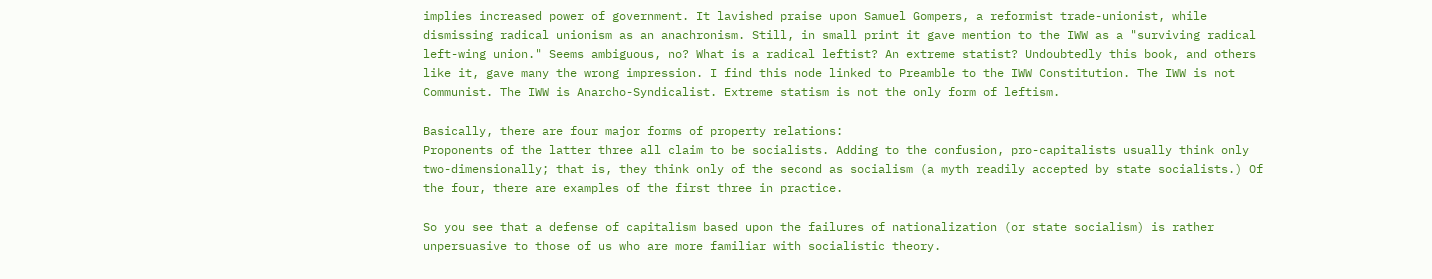implies increased power of government. It lavished praise upon Samuel Gompers, a reformist trade-unionist, while dismissing radical unionism as an anachronism. Still, in small print it gave mention to the IWW as a "surviving radical left-wing union." Seems ambiguous, no? What is a radical leftist? An extreme statist? Undoubtedly this book, and others like it, gave many the wrong impression. I find this node linked to Preamble to the IWW Constitution. The IWW is not Communist. The IWW is Anarcho-Syndicalist. Extreme statism is not the only form of leftism.

Basically, there are four major forms of property relations:
Proponents of the latter three all claim to be socialists. Adding to the confusion, pro-capitalists usually think only two-dimensionally; that is, they think only of the second as socialism (a myth readily accepted by state socialists.) Of the four, there are examples of the first three in practice.

So you see that a defense of capitalism based upon the failures of nationalization (or state socialism) is rather unpersuasive to those of us who are more familiar with socialistic theory.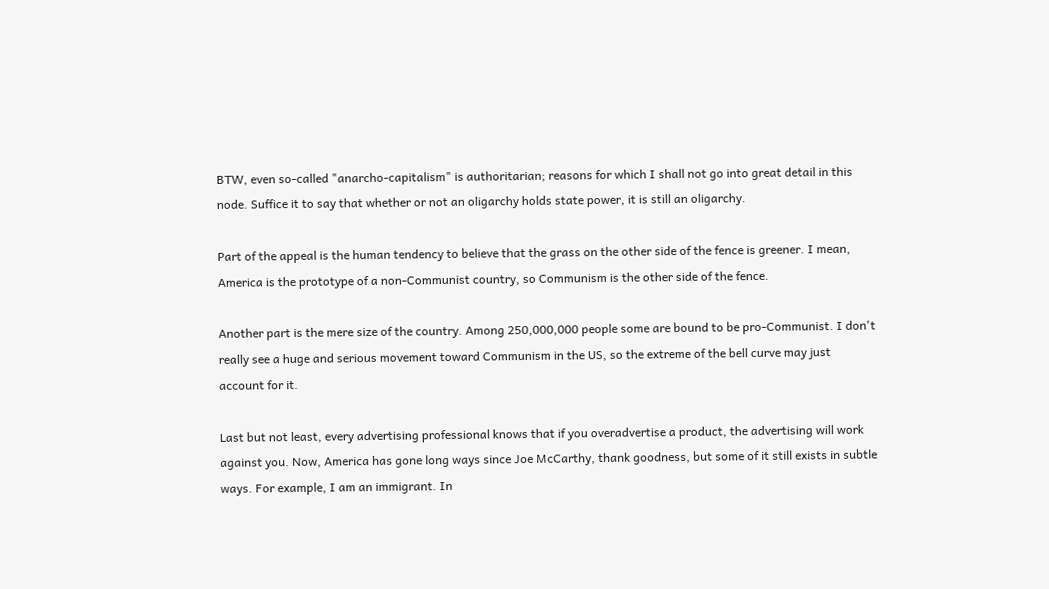BTW, even so-called "anarcho-capitalism" is authoritarian; reasons for which I shall not go into great detail in this node. Suffice it to say that whether or not an oligarchy holds state power, it is still an oligarchy.

Part of the appeal is the human tendency to believe that the grass on the other side of the fence is greener. I mean, America is the prototype of a non-Communist country, so Communism is the other side of the fence.

Another part is the mere size of the country. Among 250,000,000 people some are bound to be pro-Communist. I don't really see a huge and serious movement toward Communism in the US, so the extreme of the bell curve may just account for it.

Last but not least, every advertising professional knows that if you overadvertise a product, the advertising will work against you. Now, America has gone long ways since Joe McCarthy, thank goodness, but some of it still exists in subtle ways. For example, I am an immigrant. In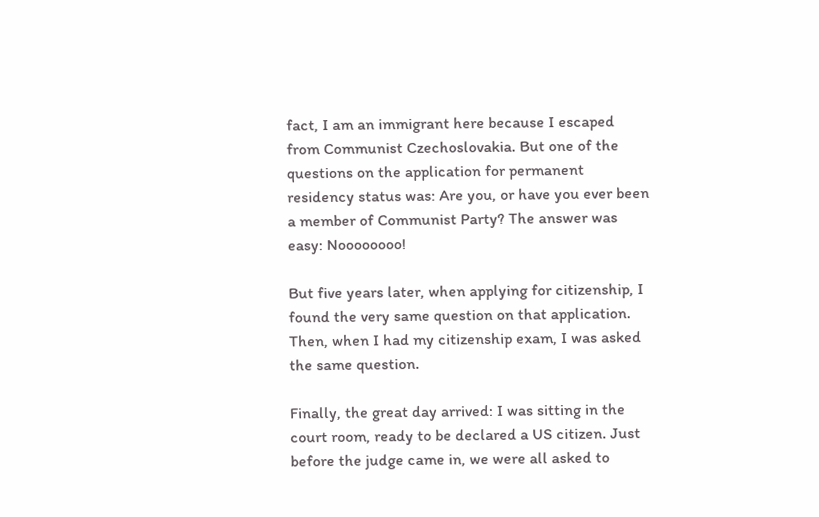fact, I am an immigrant here because I escaped from Communist Czechoslovakia. But one of the questions on the application for permanent residency status was: Are you, or have you ever been a member of Communist Party? The answer was easy: Noooooooo!

But five years later, when applying for citizenship, I found the very same question on that application. Then, when I had my citizenship exam, I was asked the same question.

Finally, the great day arrived: I was sitting in the court room, ready to be declared a US citizen. Just before the judge came in, we were all asked to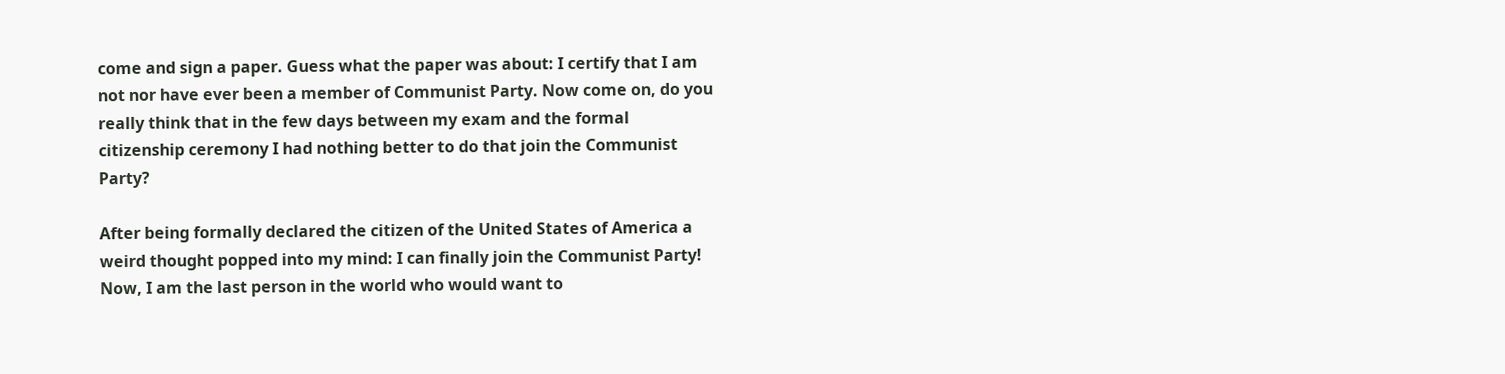come and sign a paper. Guess what the paper was about: I certify that I am not nor have ever been a member of Communist Party. Now come on, do you really think that in the few days between my exam and the formal citizenship ceremony I had nothing better to do that join the Communist Party?

After being formally declared the citizen of the United States of America a weird thought popped into my mind: I can finally join the Communist Party! Now, I am the last person in the world who would want to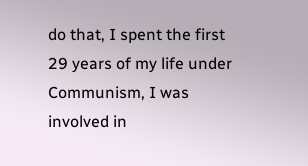do that, I spent the first 29 years of my life under Communism, I was involved in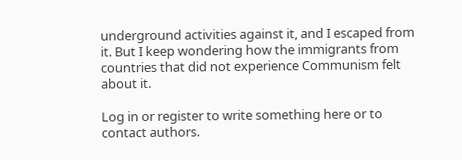underground activities against it, and I escaped from it. But I keep wondering how the immigrants from countries that did not experience Communism felt about it.

Log in or register to write something here or to contact authors.